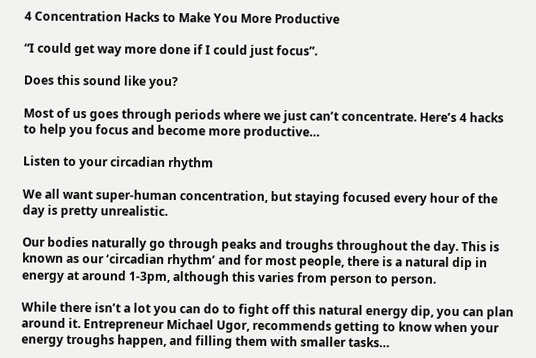4 Concentration Hacks to Make You More Productive

“I could get way more done if I could just focus”.

Does this sound like you?

Most of us goes through periods where we just can’t concentrate. Here’s 4 hacks to help you focus and become more productive…

Listen to your circadian rhythm

We all want super-human concentration, but staying focused every hour of the day is pretty unrealistic.

Our bodies naturally go through peaks and troughs throughout the day. This is known as our ‘circadian rhythm’ and for most people, there is a natural dip in energy at around 1-3pm, although this varies from person to person.

While there isn’t a lot you can do to fight off this natural energy dip, you can plan around it. Entrepreneur Michael Ugor, recommends getting to know when your energy troughs happen, and filling them with smaller tasks…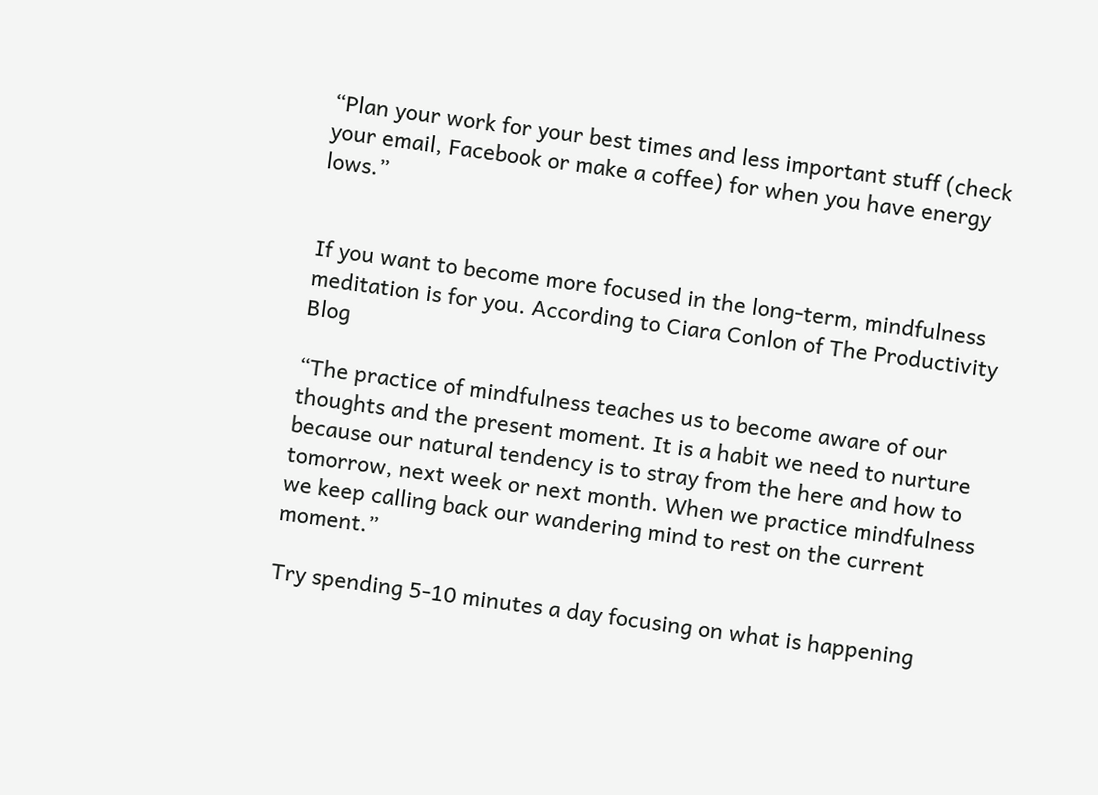“Plan your work for your best times and less important stuff (check your email, Facebook or make a coffee) for when you have energy lows.”


If you want to become more focused in the long-term, mindfulness meditation is for you. According to Ciara Conlon of The Productivity Blog

“The practice of mindfulness teaches us to become aware of our thoughts and the present moment. It is a habit we need to nurture because our natural tendency is to stray from the here and how to tomorrow, next week or next month. When we practice mindfulness we keep calling back our wandering mind to rest on the current moment.”

Try spending 5-10 minutes a day focusing on what is happening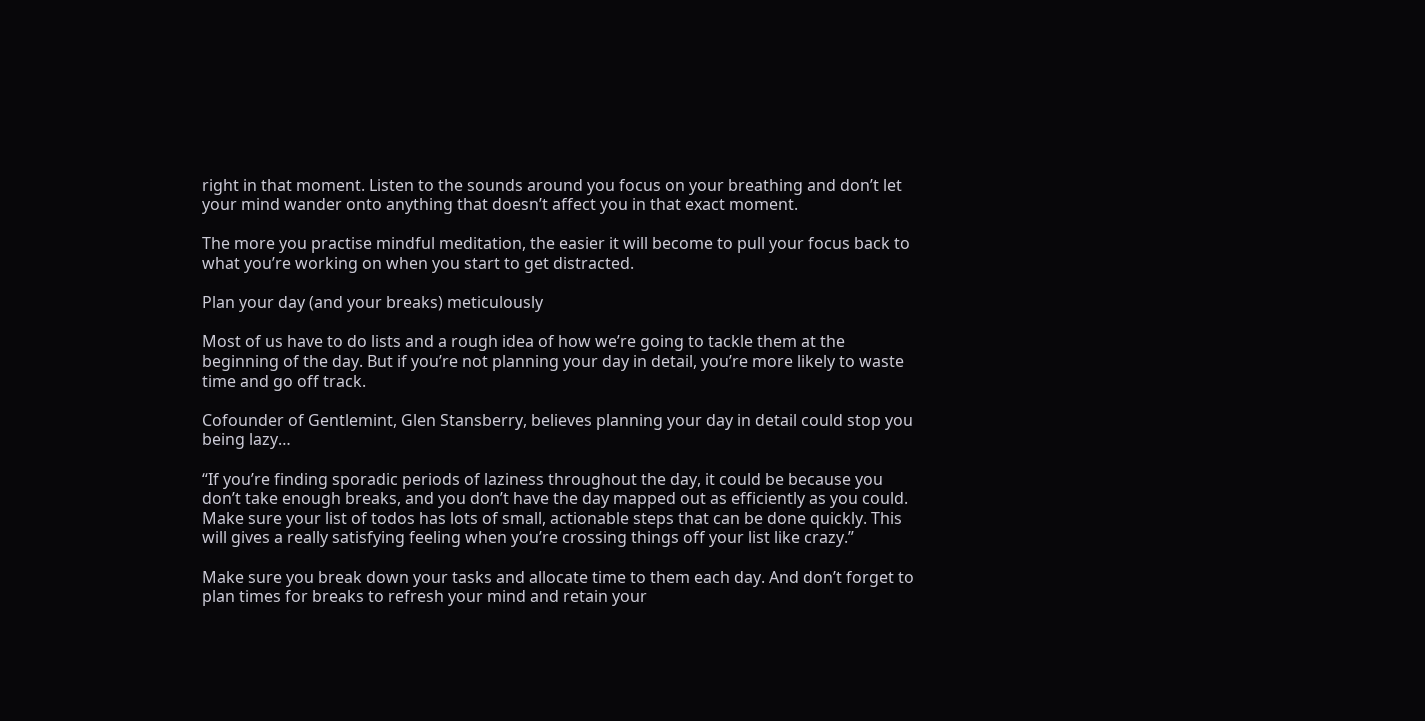right in that moment. Listen to the sounds around you focus on your breathing and don’t let your mind wander onto anything that doesn’t affect you in that exact moment.

The more you practise mindful meditation, the easier it will become to pull your focus back to what you’re working on when you start to get distracted.

Plan your day (and your breaks) meticulously

Most of us have to do lists and a rough idea of how we’re going to tackle them at the beginning of the day. But if you’re not planning your day in detail, you’re more likely to waste time and go off track.

Cofounder of Gentlemint, Glen Stansberry, believes planning your day in detail could stop you being lazy…

“If you’re finding sporadic periods of laziness throughout the day, it could be because you don’t take enough breaks, and you don’t have the day mapped out as efficiently as you could. Make sure your list of todos has lots of small, actionable steps that can be done quickly. This will gives a really satisfying feeling when you’re crossing things off your list like crazy.”

Make sure you break down your tasks and allocate time to them each day. And don’t forget to plan times for breaks to refresh your mind and retain your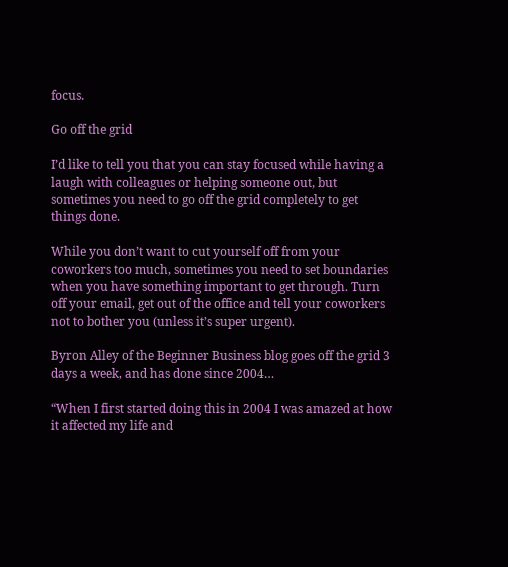focus.

Go off the grid

I’d like to tell you that you can stay focused while having a laugh with colleagues or helping someone out, but sometimes you need to go off the grid completely to get things done.

While you don’t want to cut yourself off from your coworkers too much, sometimes you need to set boundaries when you have something important to get through. Turn off your email, get out of the office and tell your coworkers not to bother you (unless it’s super urgent).

Byron Alley of the Beginner Business blog goes off the grid 3 days a week, and has done since 2004…

“When I first started doing this in 2004 I was amazed at how it affected my life and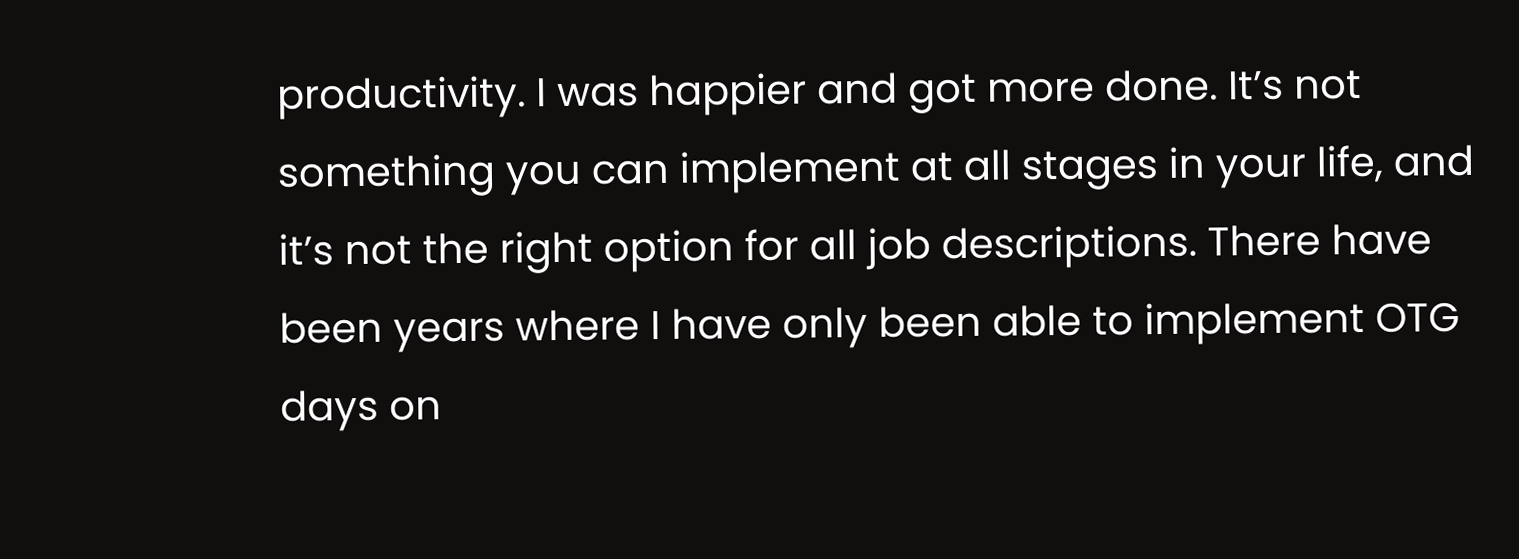productivity. I was happier and got more done. It’s not something you can implement at all stages in your life, and it’s not the right option for all job descriptions. There have been years where I have only been able to implement OTG days on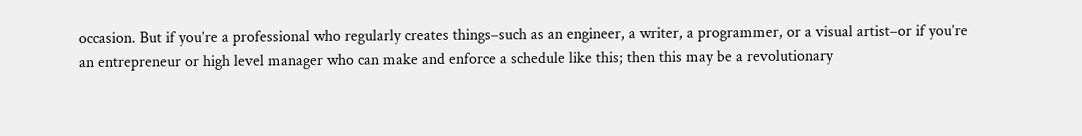occasion. But if you’re a professional who regularly creates things–such as an engineer, a writer, a programmer, or a visual artist–or if you’re an entrepreneur or high level manager who can make and enforce a schedule like this; then this may be a revolutionary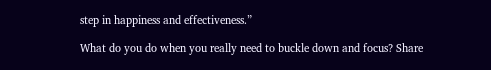step in happiness and effectiveness.”

What do you do when you really need to buckle down and focus? Share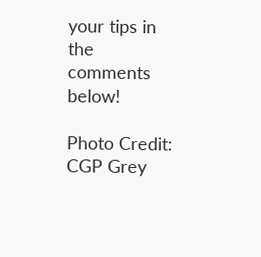your tips in the comments below!

Photo Credit: CGP Grey